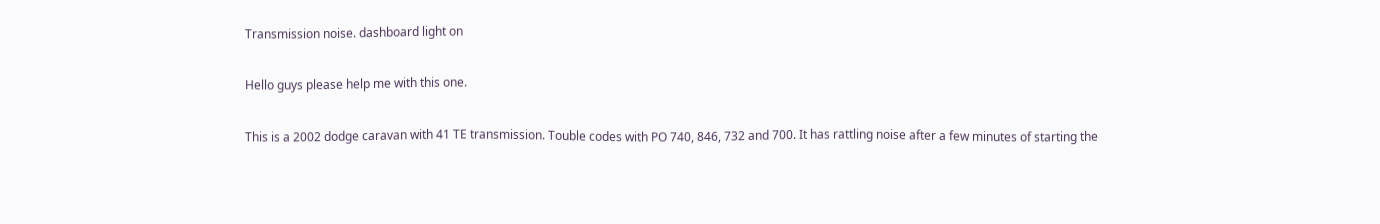Transmission noise. dashboard light on

Hello guys please help me with this one.

This is a 2002 dodge caravan with 41 TE transmission. Touble codes with PO 740, 846, 732 and 700. It has rattling noise after a few minutes of starting the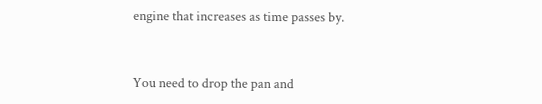engine that increases as time passes by.


You need to drop the pan and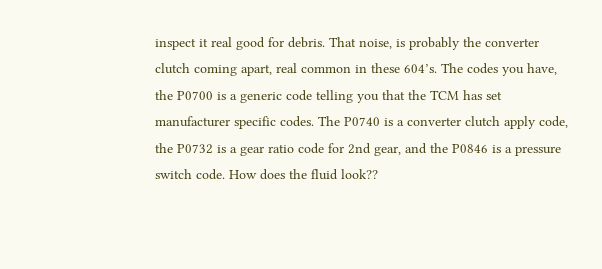inspect it real good for debris. That noise, is probably the converter clutch coming apart, real common in these 604’s. The codes you have, the P0700 is a generic code telling you that the TCM has set manufacturer specific codes. The P0740 is a converter clutch apply code, the P0732 is a gear ratio code for 2nd gear, and the P0846 is a pressure switch code. How does the fluid look??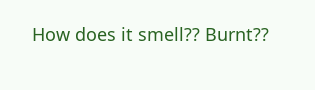How does it smell?? Burnt??